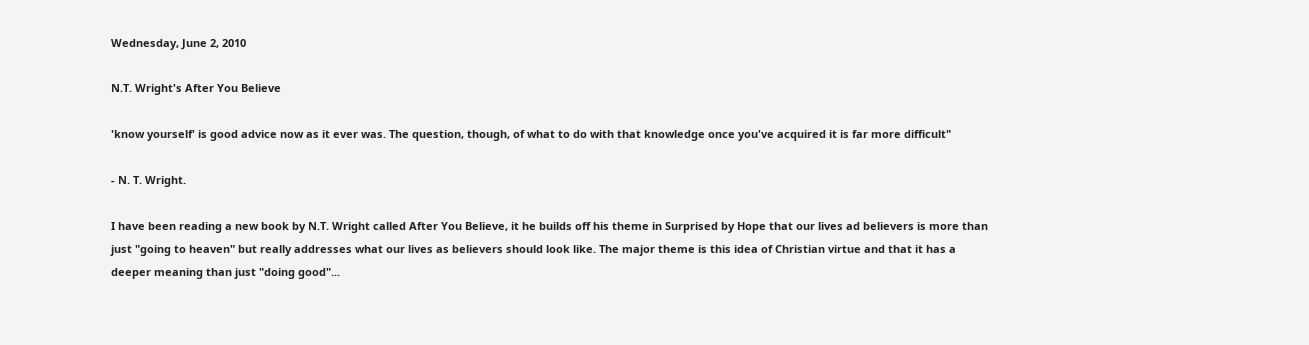Wednesday, June 2, 2010

N.T. Wright's After You Believe

'know yourself' is good advice now as it ever was. The question, though, of what to do with that knowledge once you've acquired it is far more difficult"

- N. T. Wright.

I have been reading a new book by N.T. Wright called After You Believe, it he builds off his theme in Surprised by Hope that our lives ad believers is more than just "going to heaven" but really addresses what our lives as believers should look like. The major theme is this idea of Christian virtue and that it has a deeper meaning than just "doing good"...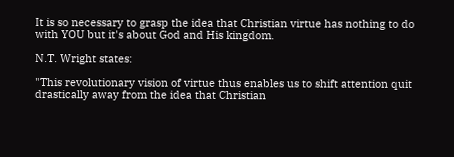It is so necessary to grasp the idea that Christian virtue has nothing to do with YOU but it's about God and His kingdom.

N.T. Wright states:

"This revolutionary vision of virtue thus enables us to shift attention quit drastically away from the idea that Christian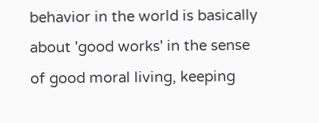behavior in the world is basically about 'good works' in the sense of good moral living, keeping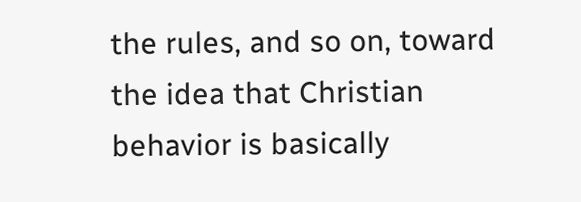the rules, and so on, toward the idea that Christian behavior is basically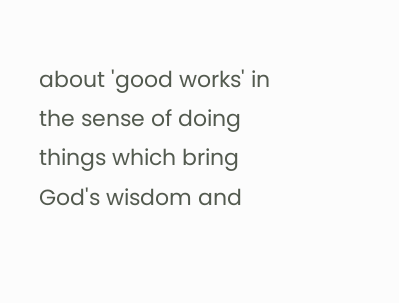about 'good works' in the sense of doing things which bring God's wisdom and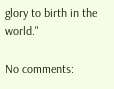glory to birth in the world."

No comments: